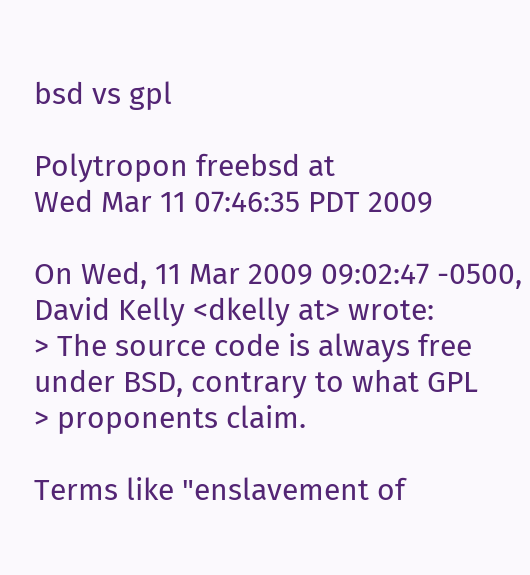bsd vs gpl

Polytropon freebsd at
Wed Mar 11 07:46:35 PDT 2009

On Wed, 11 Mar 2009 09:02:47 -0500, David Kelly <dkelly at> wrote:
> The source code is always free under BSD, contrary to what GPL
> proponents claim.

Terms like "enslavement of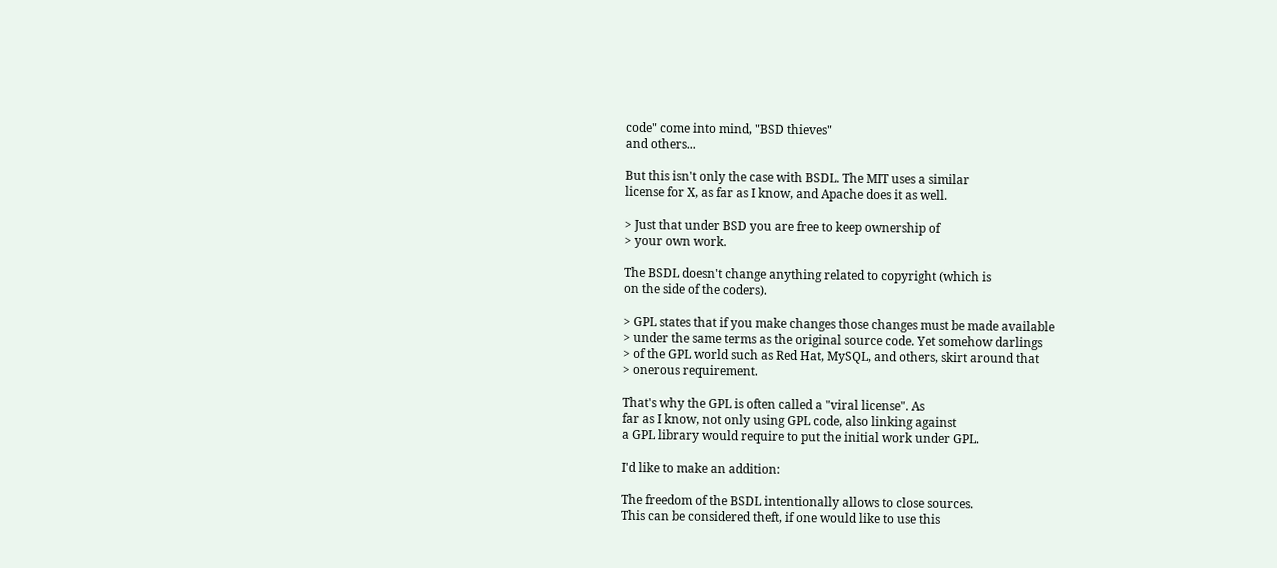code" come into mind, "BSD thieves"
and others...

But this isn't only the case with BSDL. The MIT uses a similar
license for X, as far as I know, and Apache does it as well.

> Just that under BSD you are free to keep ownership of
> your own work.

The BSDL doesn't change anything related to copyright (which is
on the side of the coders).

> GPL states that if you make changes those changes must be made available
> under the same terms as the original source code. Yet somehow darlings
> of the GPL world such as Red Hat, MySQL, and others, skirt around that
> onerous requirement.

That's why the GPL is often called a "viral license". As
far as I know, not only using GPL code, also linking against
a GPL library would require to put the initial work under GPL.

I'd like to make an addition:

The freedom of the BSDL intentionally allows to close sources.
This can be considered theft, if one would like to use this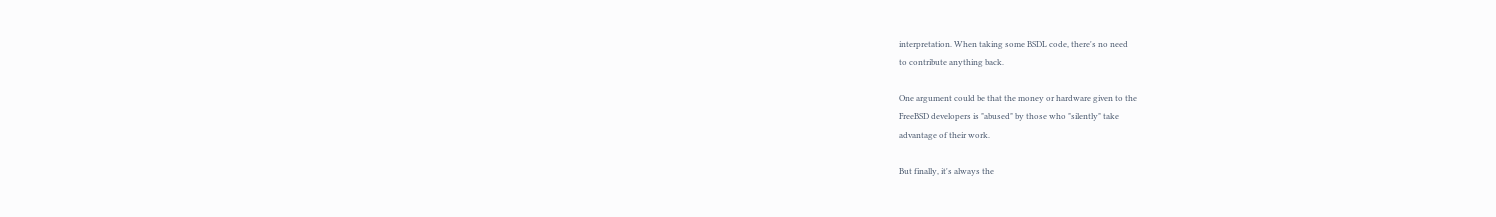interpretation. When taking some BSDL code, there's no need
to contribute anything back.

One argument could be that the money or hardware given to the
FreeBSD developers is "abused" by those who "silently" take
advantage of their work.

But finally, it's always the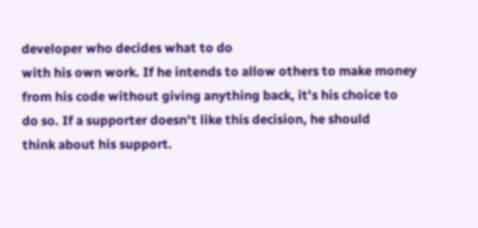developer who decides what to do
with his own work. If he intends to allow others to make money
from his code without giving anything back, it's his choice to
do so. If a supporter doesn't like this decision, he should
think about his support.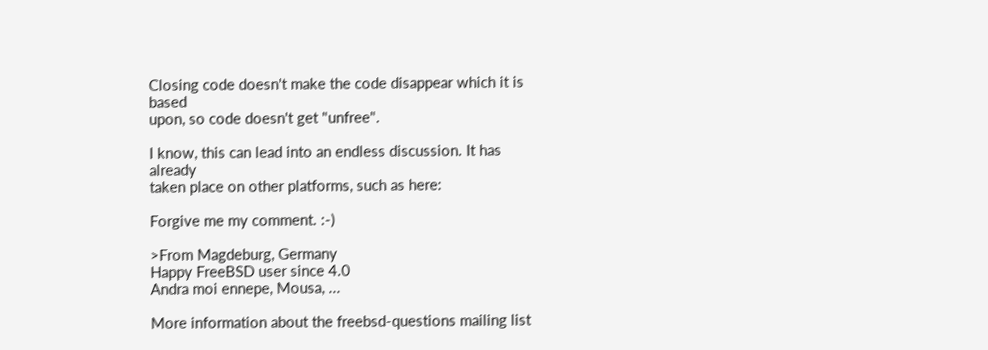Closing code doesn't make the code disappear which it is based
upon, so code doesn't get "unfree".

I know, this can lead into an endless discussion. It has already
taken place on other platforms, such as here:

Forgive me my comment. :-)

>From Magdeburg, Germany
Happy FreeBSD user since 4.0
Andra moi ennepe, Mousa, ...

More information about the freebsd-questions mailing list